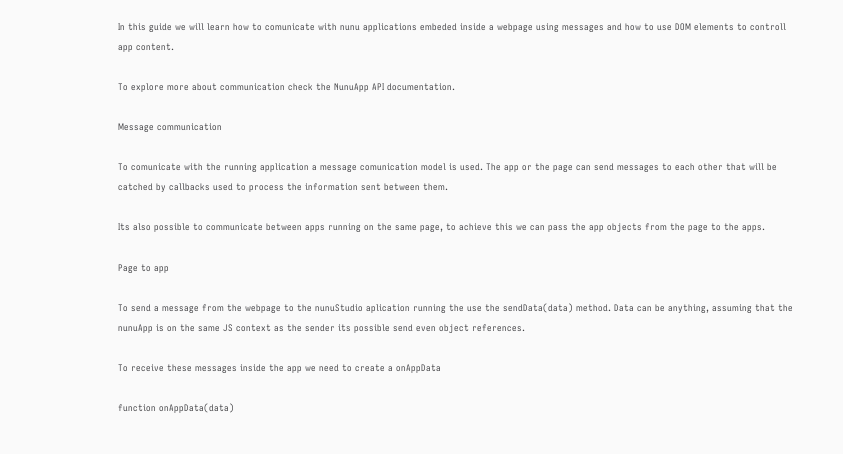In this guide we will learn how to comunicate with nunu applications embeded inside a webpage using messages and how to use DOM elements to controll app content.

To explore more about communication check the NunuApp API documentation.

Message communication

To comunicate with the running application a message comunication model is used. The app or the page can send messages to each other that will be catched by callbacks used to process the information sent between them.

Its also possible to communicate between apps running on the same page, to achieve this we can pass the app objects from the page to the apps.

Page to app

To send a message from the webpage to the nunuStudio aplication running the use the sendData(data) method. Data can be anything, assuming that the nunuApp is on the same JS context as the sender its possible send even object references.

To receive these messages inside the app we need to create a onAppData

function onAppData(data)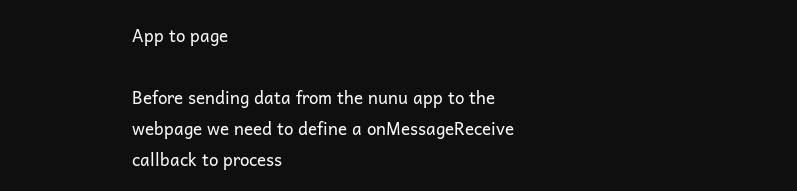App to page

Before sending data from the nunu app to the webpage we need to define a onMessageReceive callback to process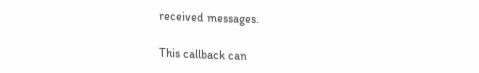received messages.

This callback can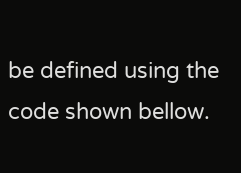be defined using the code shown bellow.